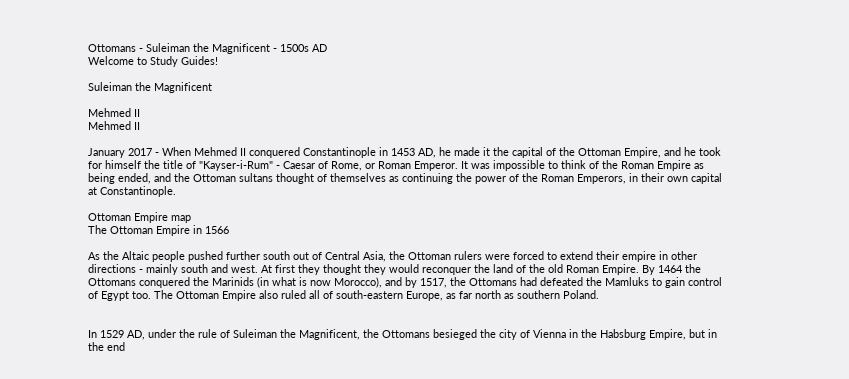Ottomans - Suleiman the Magnificent - 1500s AD
Welcome to Study Guides!

Suleiman the Magnificent

Mehmed II
Mehmed II

January 2017 - When Mehmed II conquered Constantinople in 1453 AD, he made it the capital of the Ottoman Empire, and he took for himself the title of "Kayser-i-Rum" - Caesar of Rome, or Roman Emperor. It was impossible to think of the Roman Empire as being ended, and the Ottoman sultans thought of themselves as continuing the power of the Roman Emperors, in their own capital at Constantinople.

Ottoman Empire map
The Ottoman Empire in 1566

As the Altaic people pushed further south out of Central Asia, the Ottoman rulers were forced to extend their empire in other directions - mainly south and west. At first they thought they would reconquer the land of the old Roman Empire. By 1464 the Ottomans conquered the Marinids (in what is now Morocco), and by 1517, the Ottomans had defeated the Mamluks to gain control of Egypt too. The Ottoman Empire also ruled all of south-eastern Europe, as far north as southern Poland.


In 1529 AD, under the rule of Suleiman the Magnificent, the Ottomans besieged the city of Vienna in the Habsburg Empire, but in the end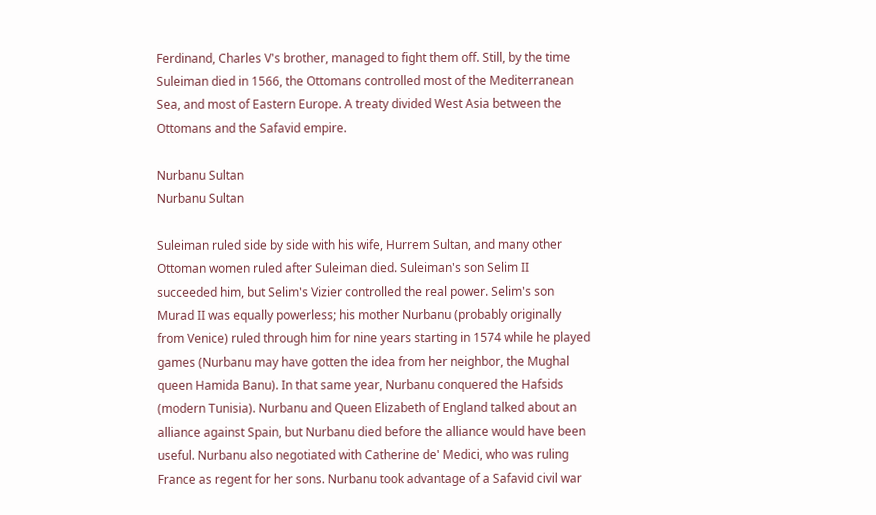Ferdinand, Charles V's brother, managed to fight them off. Still, by the time Suleiman died in 1566, the Ottomans controlled most of the Mediterranean Sea, and most of Eastern Europe. A treaty divided West Asia between the Ottomans and the Safavid empire.

Nurbanu Sultan
Nurbanu Sultan

Suleiman ruled side by side with his wife, Hurrem Sultan, and many other Ottoman women ruled after Suleiman died. Suleiman's son Selim II succeeded him, but Selim's Vizier controlled the real power. Selim's son Murad II was equally powerless; his mother Nurbanu (probably originally from Venice) ruled through him for nine years starting in 1574 while he played games (Nurbanu may have gotten the idea from her neighbor, the Mughal queen Hamida Banu). In that same year, Nurbanu conquered the Hafsids (modern Tunisia). Nurbanu and Queen Elizabeth of England talked about an alliance against Spain, but Nurbanu died before the alliance would have been useful. Nurbanu also negotiated with Catherine de' Medici, who was ruling France as regent for her sons. Nurbanu took advantage of a Safavid civil war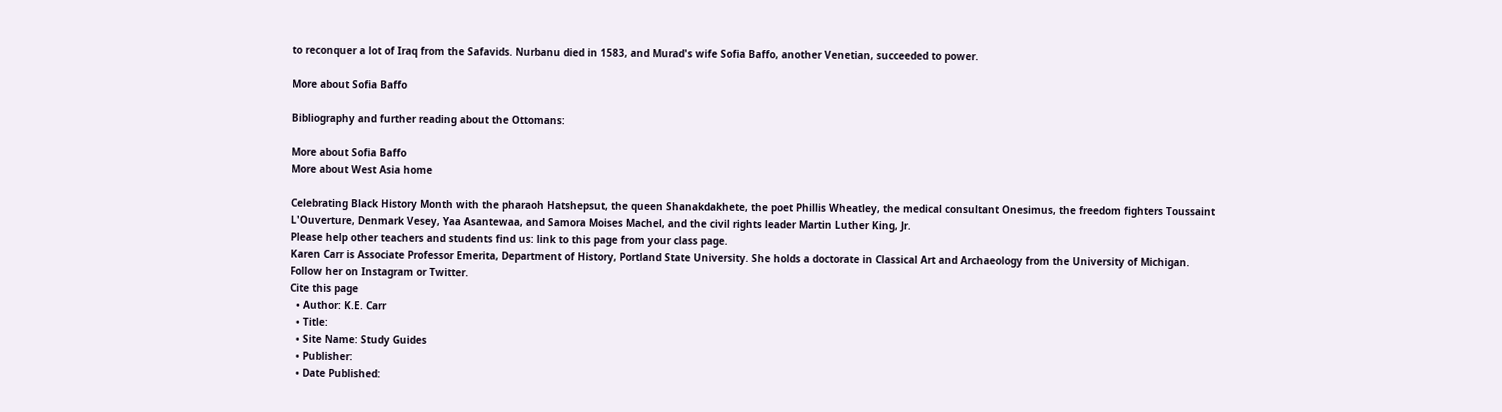to reconquer a lot of Iraq from the Safavids. Nurbanu died in 1583, and Murad's wife Sofia Baffo, another Venetian, succeeded to power.

More about Sofia Baffo

Bibliography and further reading about the Ottomans:

More about Sofia Baffo
More about West Asia home

Celebrating Black History Month with the pharaoh Hatshepsut, the queen Shanakdakhete, the poet Phillis Wheatley, the medical consultant Onesimus, the freedom fighters Toussaint L'Ouverture, Denmark Vesey, Yaa Asantewaa, and Samora Moises Machel, and the civil rights leader Martin Luther King, Jr.
Please help other teachers and students find us: link to this page from your class page.
Karen Carr is Associate Professor Emerita, Department of History, Portland State University. She holds a doctorate in Classical Art and Archaeology from the University of Michigan. Follow her on Instagram or Twitter.
Cite this page
  • Author: K.E. Carr
  • Title:
  • Site Name: Study Guides
  • Publisher:
  • Date Published: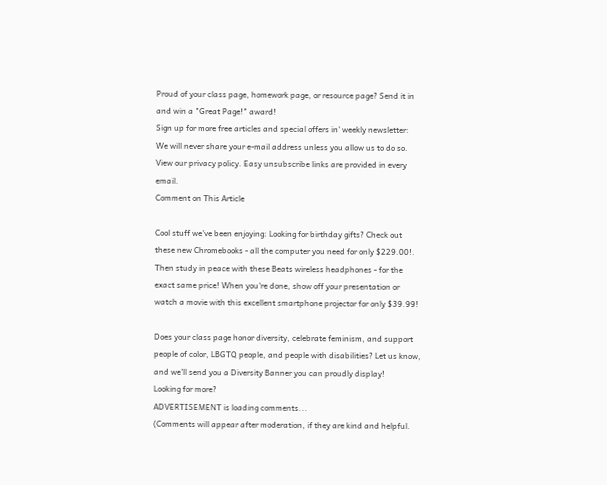Proud of your class page, homework page, or resource page? Send it in and win a "Great Page!" award!
Sign up for more free articles and special offers in' weekly newsletter:
We will never share your e-mail address unless you allow us to do so. View our privacy policy. Easy unsubscribe links are provided in every email.
Comment on This Article

Cool stuff we've been enjoying: Looking for birthday gifts? Check out these new Chromebooks - all the computer you need for only $229.00!. Then study in peace with these Beats wireless headphones - for the exact same price! When you're done, show off your presentation or watch a movie with this excellent smartphone projector for only $39.99!

Does your class page honor diversity, celebrate feminism, and support people of color, LBGTQ people, and people with disabilities? Let us know, and we'll send you a Diversity Banner you can proudly display!
Looking for more?
ADVERTISEMENT is loading comments...
(Comments will appear after moderation, if they are kind and helpful.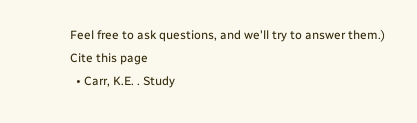Feel free to ask questions, and we'll try to answer them.)
Cite this page
  • Carr, K.E. . Study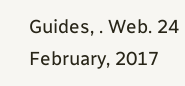Guides, . Web. 24 February, 2017